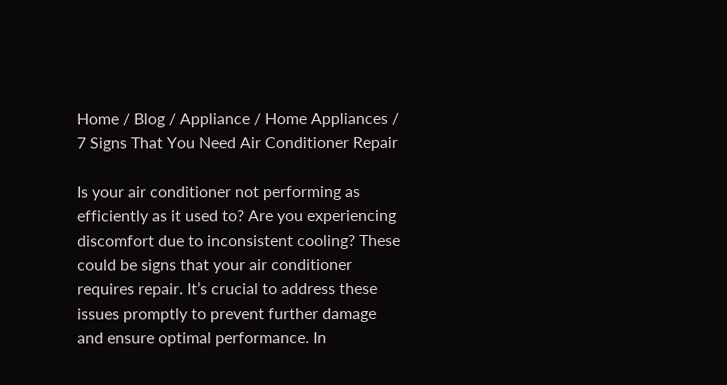Home / Blog / Appliance / Home Appliances / 7 Signs That You Need Air Conditioner Repair

Is your air conditioner not performing as efficiently as it used to? Are you experiencing discomfort due to inconsistent cooling? These could be signs that your air conditioner requires repair. It’s crucial to address these issues promptly to prevent further damage and ensure optimal performance. In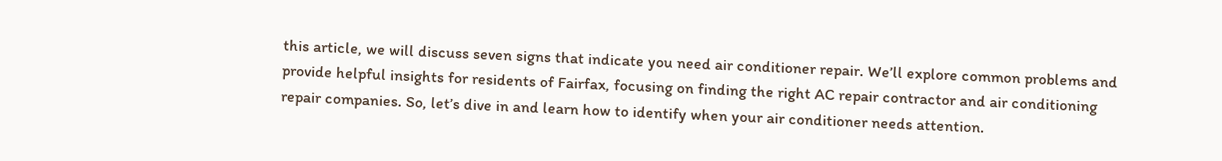this article, we will discuss seven signs that indicate you need air conditioner repair. We’ll explore common problems and provide helpful insights for residents of Fairfax, focusing on finding the right AC repair contractor and air conditioning repair companies. So, let’s dive in and learn how to identify when your air conditioner needs attention.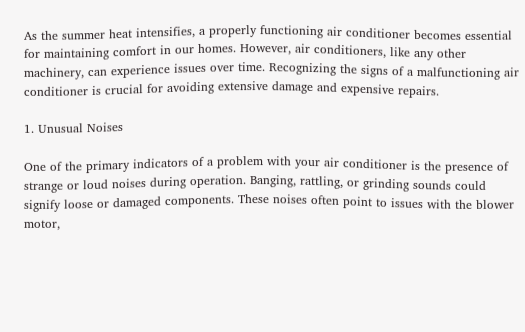As the summer heat intensifies, a properly functioning air conditioner becomes essential for maintaining comfort in our homes. However, air conditioners, like any other machinery, can experience issues over time. Recognizing the signs of a malfunctioning air conditioner is crucial for avoiding extensive damage and expensive repairs.

1. Unusual Noises

One of the primary indicators of a problem with your air conditioner is the presence of strange or loud noises during operation. Banging, rattling, or grinding sounds could signify loose or damaged components. These noises often point to issues with the blower motor,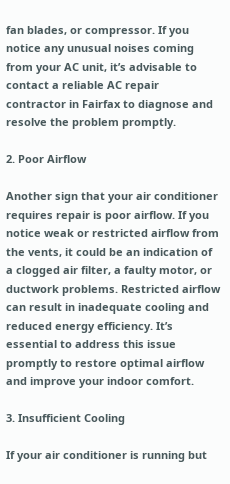fan blades, or compressor. If you notice any unusual noises coming from your AC unit, it’s advisable to contact a reliable AC repair contractor in Fairfax to diagnose and resolve the problem promptly.

2. Poor Airflow

Another sign that your air conditioner requires repair is poor airflow. If you notice weak or restricted airflow from the vents, it could be an indication of a clogged air filter, a faulty motor, or ductwork problems. Restricted airflow can result in inadequate cooling and reduced energy efficiency. It’s essential to address this issue promptly to restore optimal airflow and improve your indoor comfort.

3. Insufficient Cooling

If your air conditioner is running but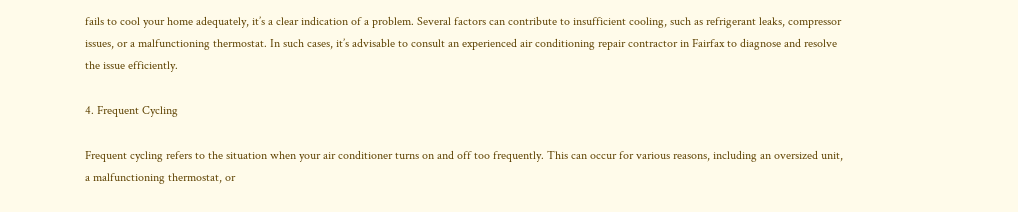fails to cool your home adequately, it’s a clear indication of a problem. Several factors can contribute to insufficient cooling, such as refrigerant leaks, compressor issues, or a malfunctioning thermostat. In such cases, it’s advisable to consult an experienced air conditioning repair contractor in Fairfax to diagnose and resolve the issue efficiently.

4. Frequent Cycling

Frequent cycling refers to the situation when your air conditioner turns on and off too frequently. This can occur for various reasons, including an oversized unit, a malfunctioning thermostat, or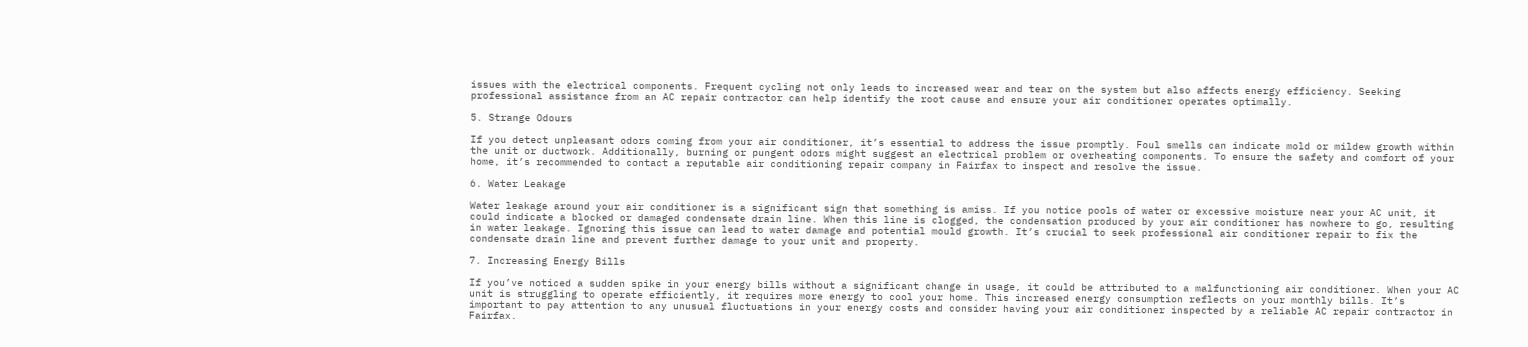issues with the electrical components. Frequent cycling not only leads to increased wear and tear on the system but also affects energy efficiency. Seeking professional assistance from an AC repair contractor can help identify the root cause and ensure your air conditioner operates optimally.

5. Strange Odours

If you detect unpleasant odors coming from your air conditioner, it’s essential to address the issue promptly. Foul smells can indicate mold or mildew growth within the unit or ductwork. Additionally, burning or pungent odors might suggest an electrical problem or overheating components. To ensure the safety and comfort of your home, it’s recommended to contact a reputable air conditioning repair company in Fairfax to inspect and resolve the issue.

6. Water Leakage

Water leakage around your air conditioner is a significant sign that something is amiss. If you notice pools of water or excessive moisture near your AC unit, it could indicate a blocked or damaged condensate drain line. When this line is clogged, the condensation produced by your air conditioner has nowhere to go, resulting in water leakage. Ignoring this issue can lead to water damage and potential mould growth. It’s crucial to seek professional air conditioner repair to fix the condensate drain line and prevent further damage to your unit and property.

7. Increasing Energy Bills

If you’ve noticed a sudden spike in your energy bills without a significant change in usage, it could be attributed to a malfunctioning air conditioner. When your AC unit is struggling to operate efficiently, it requires more energy to cool your home. This increased energy consumption reflects on your monthly bills. It’s important to pay attention to any unusual fluctuations in your energy costs and consider having your air conditioner inspected by a reliable AC repair contractor in Fairfax.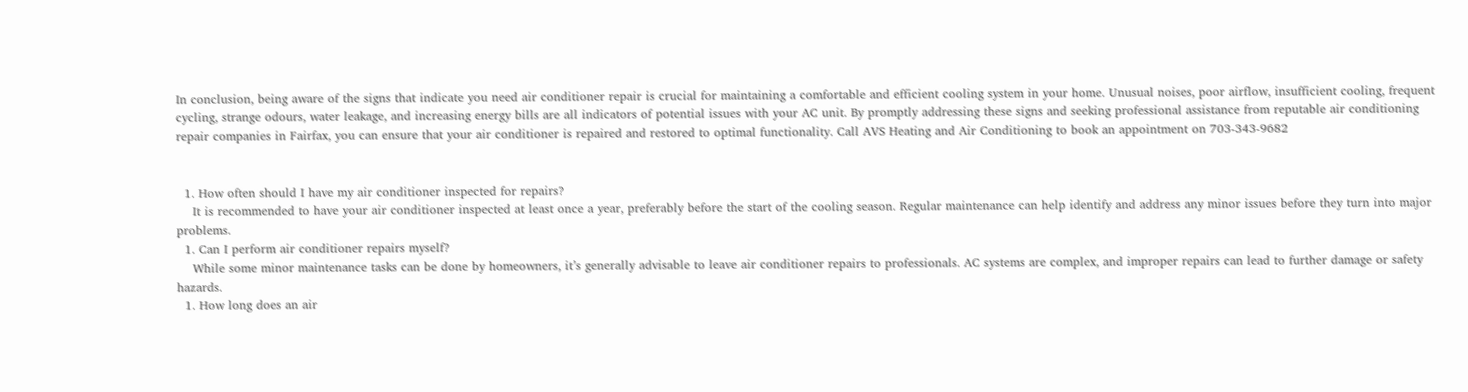In conclusion, being aware of the signs that indicate you need air conditioner repair is crucial for maintaining a comfortable and efficient cooling system in your home. Unusual noises, poor airflow, insufficient cooling, frequent cycling, strange odours, water leakage, and increasing energy bills are all indicators of potential issues with your AC unit. By promptly addressing these signs and seeking professional assistance from reputable air conditioning repair companies in Fairfax, you can ensure that your air conditioner is repaired and restored to optimal functionality. Call AVS Heating and Air Conditioning to book an appointment on 703-343-9682


  1. How often should I have my air conditioner inspected for repairs?
    It is recommended to have your air conditioner inspected at least once a year, preferably before the start of the cooling season. Regular maintenance can help identify and address any minor issues before they turn into major problems.
  1. Can I perform air conditioner repairs myself?
    While some minor maintenance tasks can be done by homeowners, it’s generally advisable to leave air conditioner repairs to professionals. AC systems are complex, and improper repairs can lead to further damage or safety hazards.
  1. How long does an air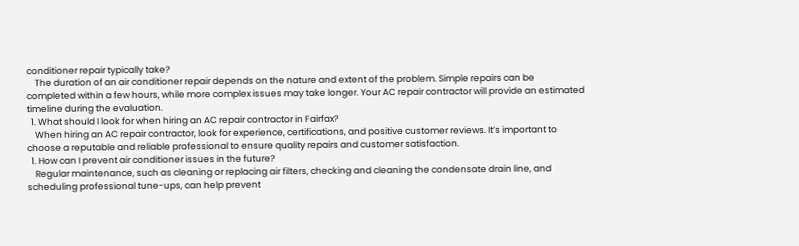conditioner repair typically take?
    The duration of an air conditioner repair depends on the nature and extent of the problem. Simple repairs can be completed within a few hours, while more complex issues may take longer. Your AC repair contractor will provide an estimated timeline during the evaluation.
  1. What should I look for when hiring an AC repair contractor in Fairfax?
    When hiring an AC repair contractor, look for experience, certifications, and positive customer reviews. It’s important to choose a reputable and reliable professional to ensure quality repairs and customer satisfaction.
  1. How can I prevent air conditioner issues in the future?
    Regular maintenance, such as cleaning or replacing air filters, checking and cleaning the condensate drain line, and scheduling professional tune-ups, can help prevent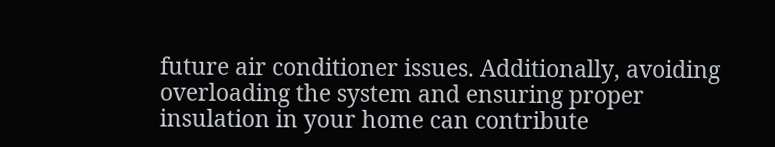future air conditioner issues. Additionally, avoiding overloading the system and ensuring proper insulation in your home can contribute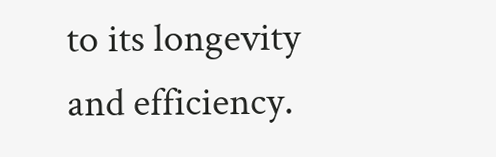to its longevity and efficiency.